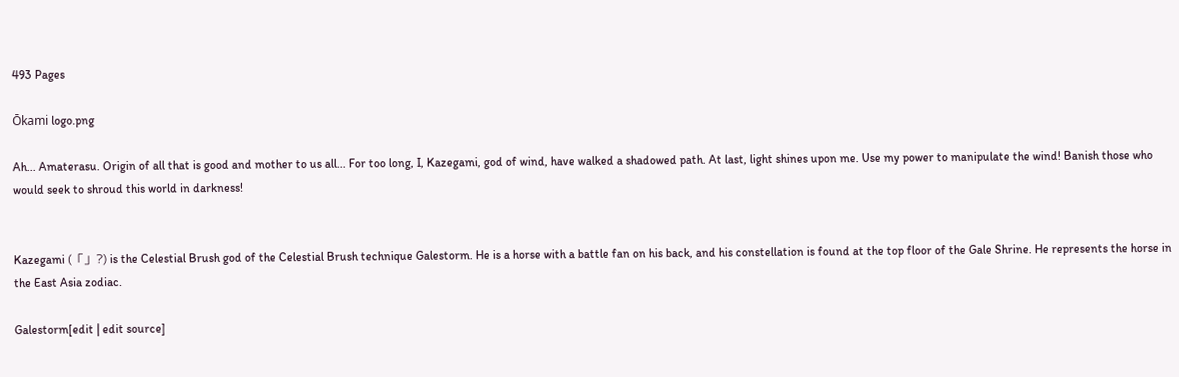493 Pages

Ōkami logo.png

Ah... Amaterasu. Origin of all that is good and mother to us all... For too long, I, Kazegami, god of wind, have walked a shadowed path. At last, light shines upon me. Use my power to manipulate the wind! Banish those who would seek to shroud this world in darkness!


Kazegami (「」?) is the Celestial Brush god of the Celestial Brush technique Galestorm. He is a horse with a battle fan on his back, and his constellation is found at the top floor of the Gale Shrine. He represents the horse in the East Asia zodiac.

Galestorm[edit | edit source]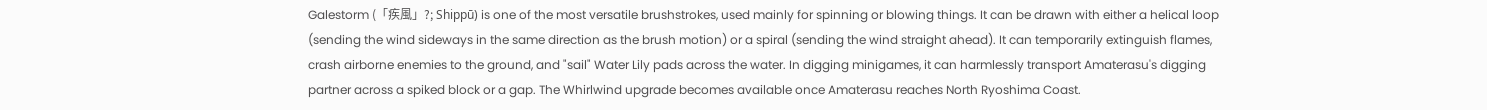Galestorm (「疾風」?; Shippū) is one of the most versatile brushstrokes, used mainly for spinning or blowing things. It can be drawn with either a helical loop (sending the wind sideways in the same direction as the brush motion) or a spiral (sending the wind straight ahead). It can temporarily extinguish flames, crash airborne enemies to the ground, and "sail" Water Lily pads across the water. In digging minigames, it can harmlessly transport Amaterasu's digging partner across a spiked block or a gap. The Whirlwind upgrade becomes available once Amaterasu reaches North Ryoshima Coast.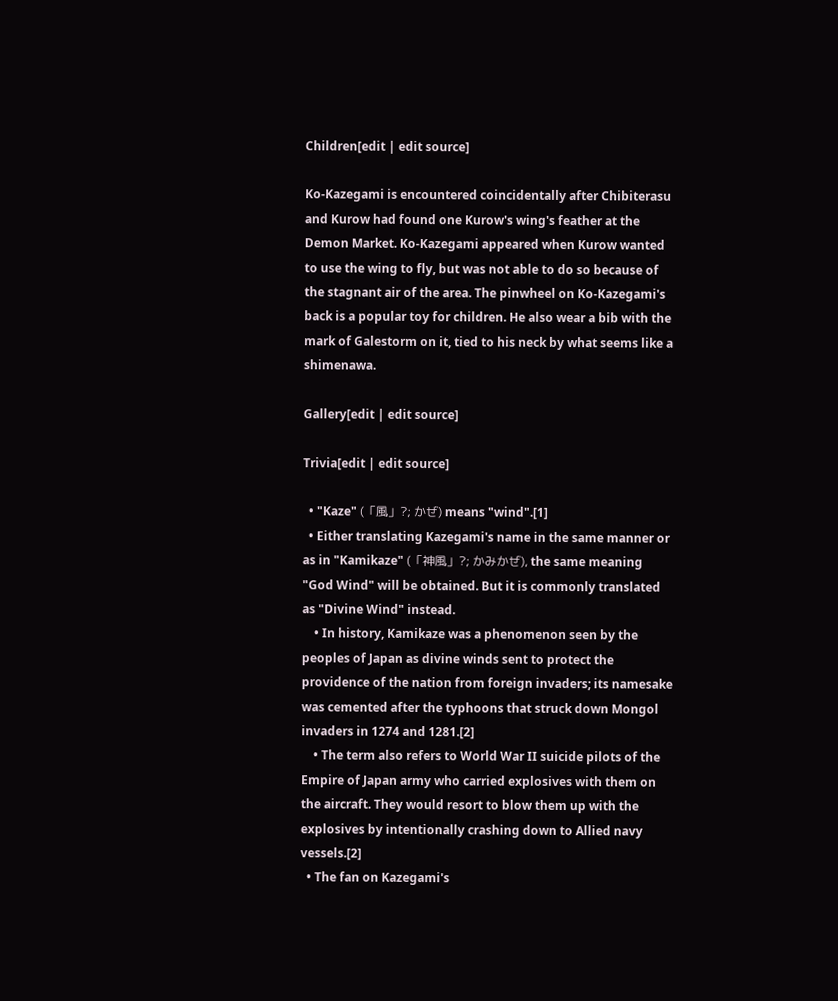Children[edit | edit source]

Ko-Kazegami is encountered coincidentally after Chibiterasu and Kurow had found one Kurow's wing's feather at the Demon Market. Ko-Kazegami appeared when Kurow wanted to use the wing to fly, but was not able to do so because of the stagnant air of the area. The pinwheel on Ko-Kazegami's back is a popular toy for children. He also wear a bib with the mark of Galestorm on it, tied to his neck by what seems like a shimenawa.

Gallery[edit | edit source]

Trivia[edit | edit source]

  • "Kaze" (「風」?; かぜ) means "wind".[1]
  • Either translating Kazegami's name in the same manner or as in "Kamikaze" (「神風」?; かみかぜ), the same meaning "God Wind" will be obtained. But it is commonly translated as "Divine Wind" instead.
    • In history, Kamikaze was a phenomenon seen by the peoples of Japan as divine winds sent to protect the providence of the nation from foreign invaders; its namesake was cemented after the typhoons that struck down Mongol invaders in 1274 and 1281.[2]
    • The term also refers to World War II suicide pilots of the Empire of Japan army who carried explosives with them on the aircraft. They would resort to blow them up with the explosives by intentionally crashing down to Allied navy vessels.[2]
  • The fan on Kazegami's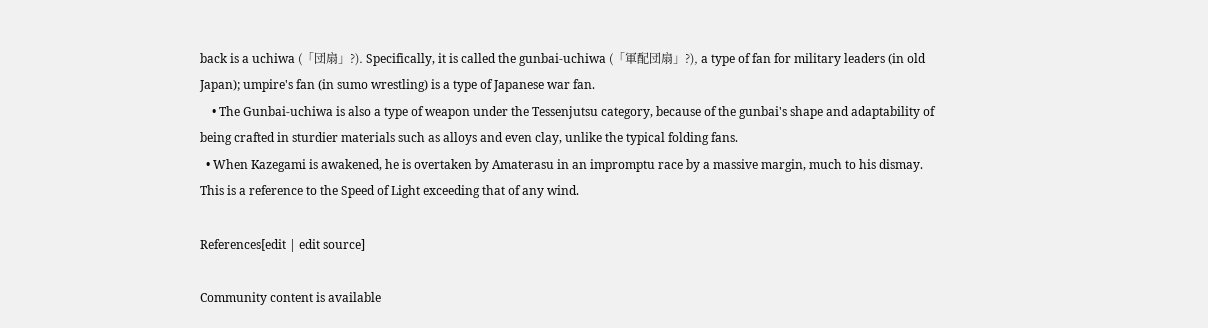back is a uchiwa (「団扇」?). Specifically, it is called the gunbai-uchiwa (「軍配団扇」?), a type of fan for military leaders (in old Japan); umpire's fan (in sumo wrestling) is a type of Japanese war fan.
    • The Gunbai-uchiwa is also a type of weapon under the Tessenjutsu category, because of the gunbai's shape and adaptability of being crafted in sturdier materials such as alloys and even clay, unlike the typical folding fans.
  • When Kazegami is awakened, he is overtaken by Amaterasu in an impromptu race by a massive margin, much to his dismay. This is a reference to the Speed of Light exceeding that of any wind.

References[edit | edit source]

Community content is available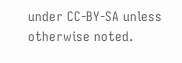under CC-BY-SA unless otherwise noted.